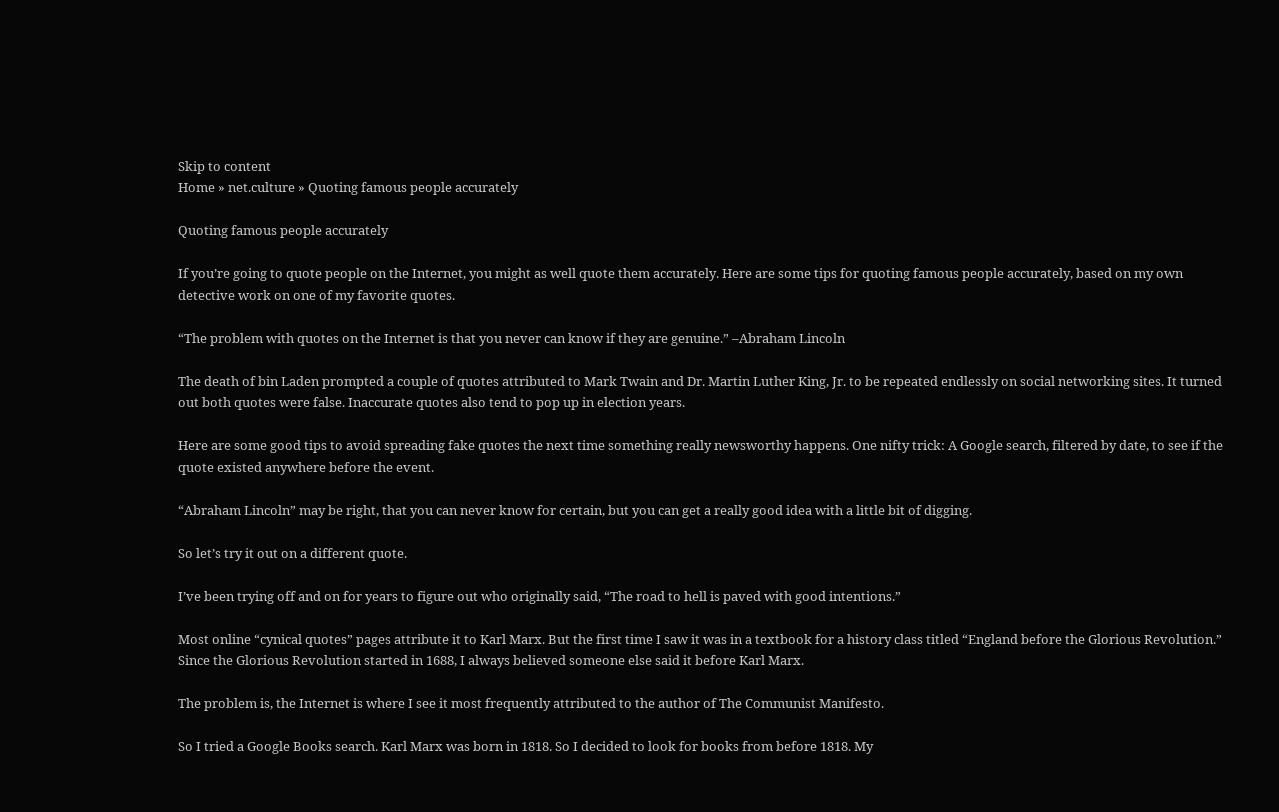Skip to content
Home » net.culture » Quoting famous people accurately

Quoting famous people accurately

If you’re going to quote people on the Internet, you might as well quote them accurately. Here are some tips for quoting famous people accurately, based on my own detective work on one of my favorite quotes.

“The problem with quotes on the Internet is that you never can know if they are genuine.” –Abraham Lincoln

The death of bin Laden prompted a couple of quotes attributed to Mark Twain and Dr. Martin Luther King, Jr. to be repeated endlessly on social networking sites. It turned out both quotes were false. Inaccurate quotes also tend to pop up in election years.

Here are some good tips to avoid spreading fake quotes the next time something really newsworthy happens. One nifty trick: A Google search, filtered by date, to see if the quote existed anywhere before the event.

“Abraham Lincoln” may be right, that you can never know for certain, but you can get a really good idea with a little bit of digging.

So let’s try it out on a different quote.

I’ve been trying off and on for years to figure out who originally said, “The road to hell is paved with good intentions.”

Most online “cynical quotes” pages attribute it to Karl Marx. But the first time I saw it was in a textbook for a history class titled “England before the Glorious Revolution.” Since the Glorious Revolution started in 1688, I always believed someone else said it before Karl Marx.

The problem is, the Internet is where I see it most frequently attributed to the author of The Communist Manifesto.

So I tried a Google Books search. Karl Marx was born in 1818. So I decided to look for books from before 1818. My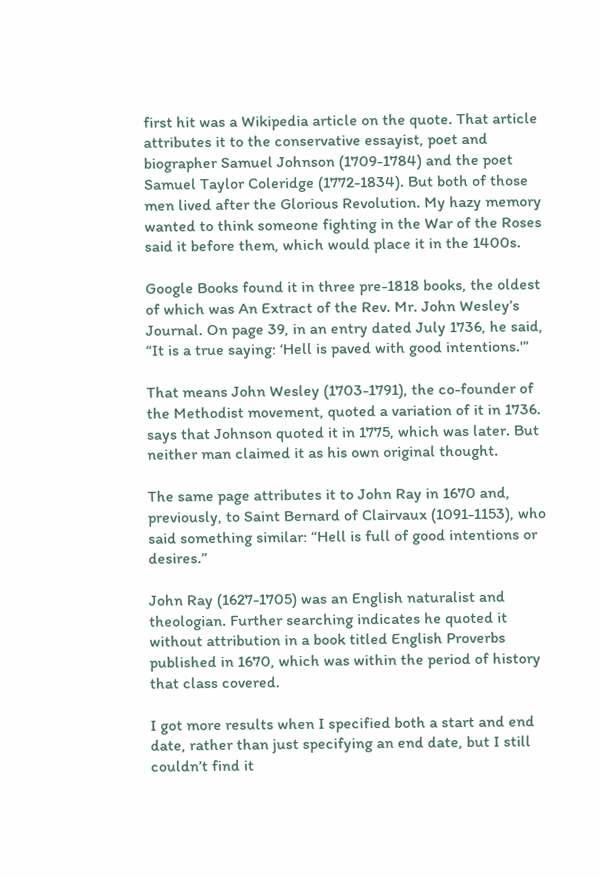first hit was a Wikipedia article on the quote. That article attributes it to the conservative essayist, poet and biographer Samuel Johnson (1709-1784) and the poet Samuel Taylor Coleridge (1772-1834). But both of those men lived after the Glorious Revolution. My hazy memory wanted to think someone fighting in the War of the Roses said it before them, which would place it in the 1400s.

Google Books found it in three pre-1818 books, the oldest of which was An Extract of the Rev. Mr. John Wesley’s Journal. On page 39, in an entry dated July 1736, he said, “It is a true saying: ‘Hell is paved with good intentions.'”

That means John Wesley (1703-1791), the co-founder of the Methodist movement, quoted a variation of it in 1736. says that Johnson quoted it in 1775, which was later. But neither man claimed it as his own original thought.

The same page attributes it to John Ray in 1670 and, previously, to Saint Bernard of Clairvaux (1091-1153), who said something similar: “Hell is full of good intentions or desires.”

John Ray (1627-1705) was an English naturalist and theologian. Further searching indicates he quoted it without attribution in a book titled English Proverbs published in 1670, which was within the period of history that class covered.

I got more results when I specified both a start and end date, rather than just specifying an end date, but I still couldn’t find it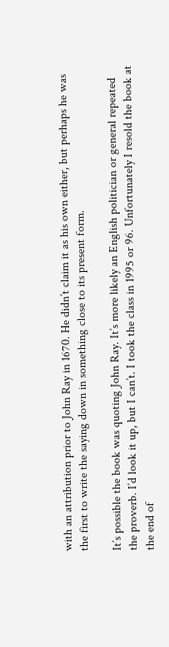with an attribution prior to John Ray in 1670. He didn’t claim it as his own either, but perhaps he was the first to write the saying down in something close to its present form.

It’s possible the book was quoting John Ray. It’s more likely an English politician or general repeated the proverb. I’d look it up, but I can’t. I took the class in 1995 or 96. Unfortunately I resold the book at the end of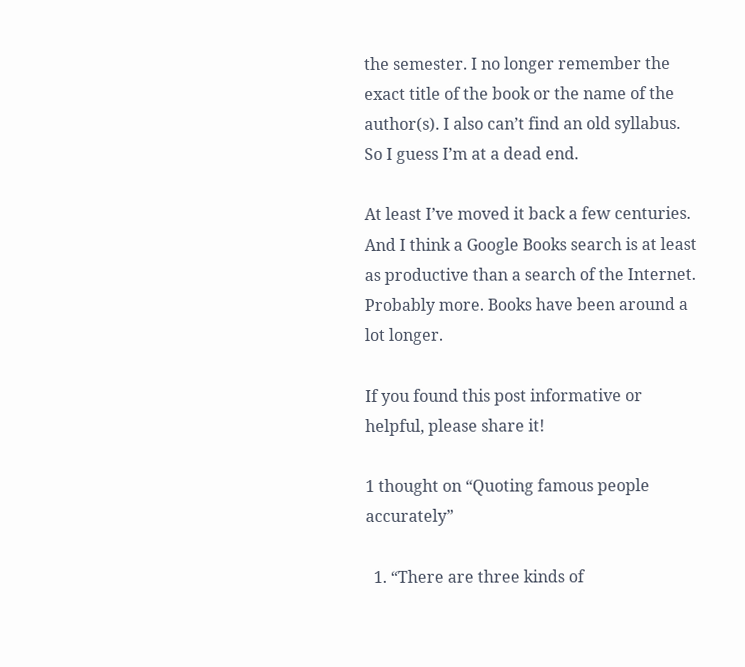the semester. I no longer remember the exact title of the book or the name of the author(s). I also can’t find an old syllabus. So I guess I’m at a dead end.

At least I’ve moved it back a few centuries. And I think a Google Books search is at least as productive than a search of the Internet. Probably more. Books have been around a lot longer.

If you found this post informative or helpful, please share it!

1 thought on “Quoting famous people accurately”

  1. “There are three kinds of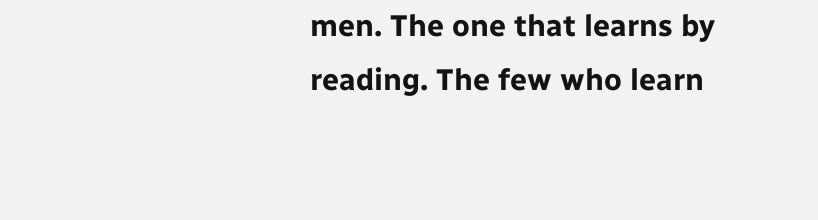men. The one that learns by reading. The few who learn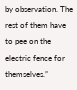by observation. The rest of them have to pee on the electric fence for themselves.”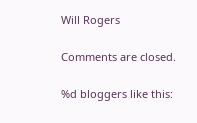Will Rogers

Comments are closed.

%d bloggers like this: